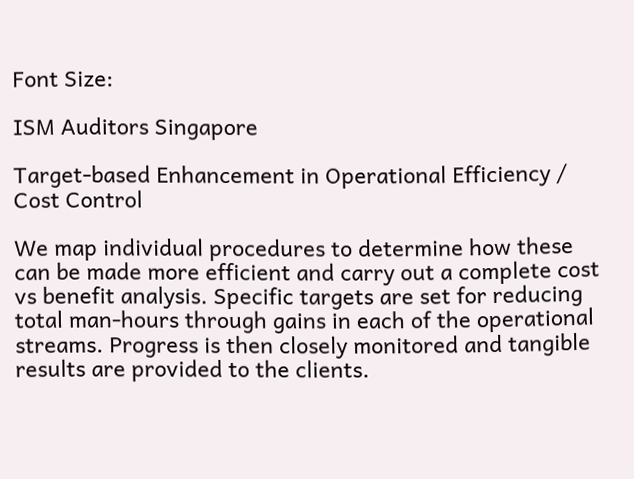Font Size:

ISM Auditors Singapore

Target-based Enhancement in Operational Efficiency / Cost Control

We map individual procedures to determine how these can be made more efficient and carry out a complete cost vs benefit analysis. Specific targets are set for reducing total man-hours through gains in each of the operational streams. Progress is then closely monitored and tangible results are provided to the clients.